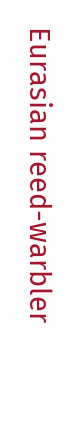Eurasian reed-warbler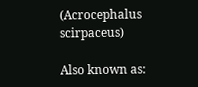(Acrocephalus scirpaceus)

Also known as: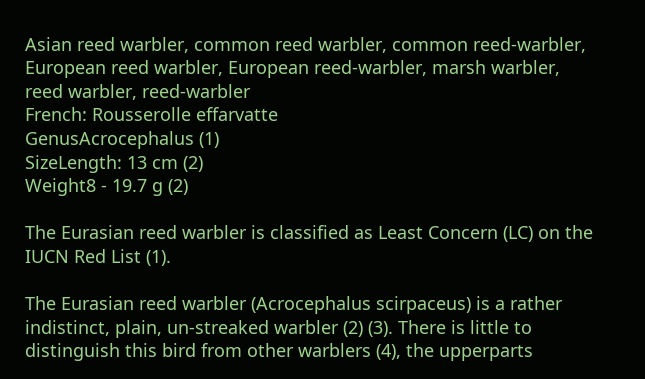Asian reed warbler, common reed warbler, common reed-warbler, European reed warbler, European reed-warbler, marsh warbler, reed warbler, reed-warbler
French: Rousserolle effarvatte
GenusAcrocephalus (1)
SizeLength: 13 cm (2)
Weight8 - 19.7 g (2)

The Eurasian reed warbler is classified as Least Concern (LC) on the IUCN Red List (1).

The Eurasian reed warbler (Acrocephalus scirpaceus) is a rather indistinct, plain, un-streaked warbler (2) (3). There is little to distinguish this bird from other warblers (4), the upperparts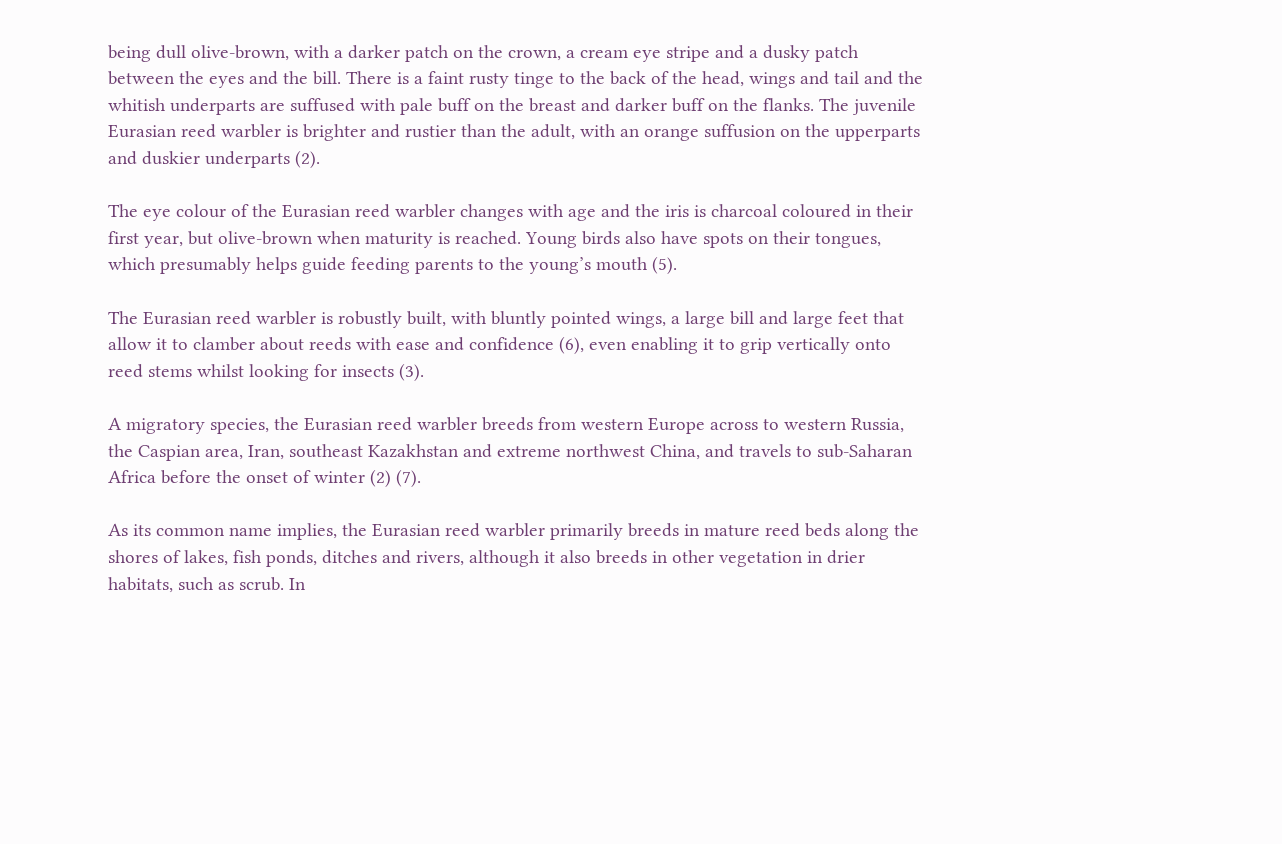being dull olive-brown, with a darker patch on the crown, a cream eye stripe and a dusky patch between the eyes and the bill. There is a faint rusty tinge to the back of the head, wings and tail and the whitish underparts are suffused with pale buff on the breast and darker buff on the flanks. The juvenile Eurasian reed warbler is brighter and rustier than the adult, with an orange suffusion on the upperparts and duskier underparts (2).

The eye colour of the Eurasian reed warbler changes with age and the iris is charcoal coloured in their first year, but olive-brown when maturity is reached. Young birds also have spots on their tongues, which presumably helps guide feeding parents to the young’s mouth (5).

The Eurasian reed warbler is robustly built, with bluntly pointed wings, a large bill and large feet that allow it to clamber about reeds with ease and confidence (6), even enabling it to grip vertically onto reed stems whilst looking for insects (3).

A migratory species, the Eurasian reed warbler breeds from western Europe across to western Russia, the Caspian area, Iran, southeast Kazakhstan and extreme northwest China, and travels to sub-Saharan Africa before the onset of winter (2) (7).

As its common name implies, the Eurasian reed warbler primarily breeds in mature reed beds along the shores of lakes, fish ponds, ditches and rivers, although it also breeds in other vegetation in drier habitats, such as scrub. In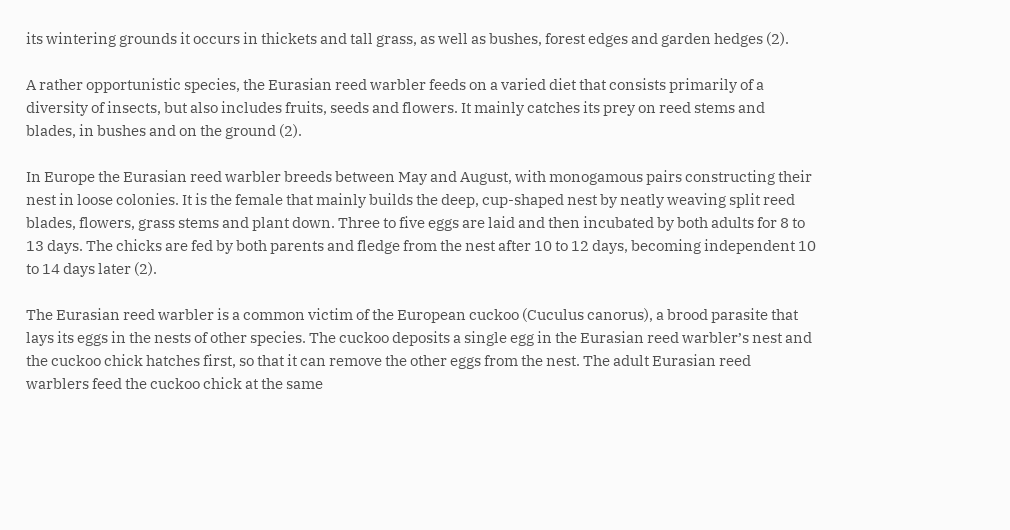its wintering grounds it occurs in thickets and tall grass, as well as bushes, forest edges and garden hedges (2).

A rather opportunistic species, the Eurasian reed warbler feeds on a varied diet that consists primarily of a diversity of insects, but also includes fruits, seeds and flowers. It mainly catches its prey on reed stems and blades, in bushes and on the ground (2).

In Europe the Eurasian reed warbler breeds between May and August, with monogamous pairs constructing their nest in loose colonies. It is the female that mainly builds the deep, cup-shaped nest by neatly weaving split reed blades, flowers, grass stems and plant down. Three to five eggs are laid and then incubated by both adults for 8 to 13 days. The chicks are fed by both parents and fledge from the nest after 10 to 12 days, becoming independent 10 to 14 days later (2).

The Eurasian reed warbler is a common victim of the European cuckoo (Cuculus canorus), a brood parasite that lays its eggs in the nests of other species. The cuckoo deposits a single egg in the Eurasian reed warbler’s nest and the cuckoo chick hatches first, so that it can remove the other eggs from the nest. The adult Eurasian reed warblers feed the cuckoo chick at the same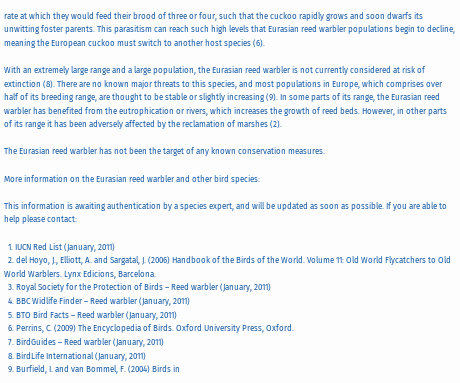rate at which they would feed their brood of three or four, such that the cuckoo rapidly grows and soon dwarfs its unwitting foster parents. This parasitism can reach such high levels that Eurasian reed warbler populations begin to decline, meaning the European cuckoo must switch to another host species (6).

With an extremely large range and a large population, the Eurasian reed warbler is not currently considered at risk of extinction (8). There are no known major threats to this species, and most populations in Europe, which comprises over half of its breeding range, are thought to be stable or slightly increasing (9). In some parts of its range, the Eurasian reed warbler has benefited from the eutrophication or rivers, which increases the growth of reed beds. However, in other parts of its range it has been adversely affected by the reclamation of marshes (2).

The Eurasian reed warbler has not been the target of any known conservation measures.

More information on the Eurasian reed warbler and other bird species:

This information is awaiting authentication by a species expert, and will be updated as soon as possible. If you are able to help please contact:

  1. IUCN Red List (January, 2011)
  2. del Hoyo, J., Elliott, A. and Sargatal, J. (2006) Handbook of the Birds of the World. Volume 11: Old World Flycatchers to Old World Warblers. Lynx Edicions, Barcelona.
  3. Royal Society for the Protection of Birds – Reed warbler (January, 2011)
  4. BBC Widlife Finder – Reed warbler (January, 2011)
  5. BTO Bird Facts – Reed warbler (January, 2011)
  6. Perrins, C. (2009) The Encyclopedia of Birds. Oxford University Press, Oxford.
  7. BirdGuides – Reed warbler (January, 2011)
  8. BirdLife International (January, 2011)
  9. Burfield, I. and van Bommel, F. (2004) Birds in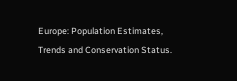Europe: Population Estimates, Trends and Conservation Status.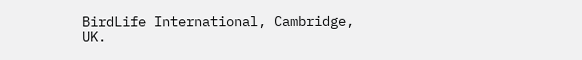BirdLife International, Cambridge, UK.